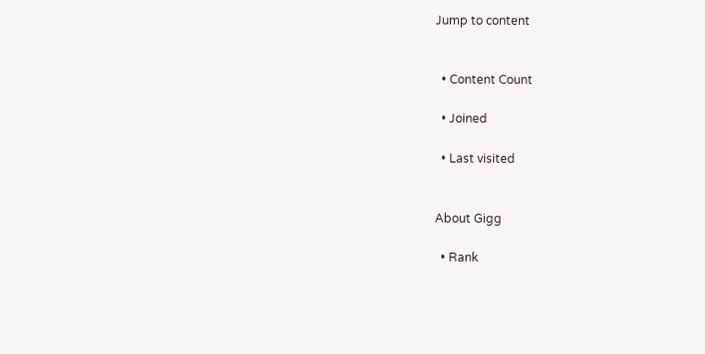Jump to content


  • Content Count

  • Joined

  • Last visited


About Gigg

  • Rank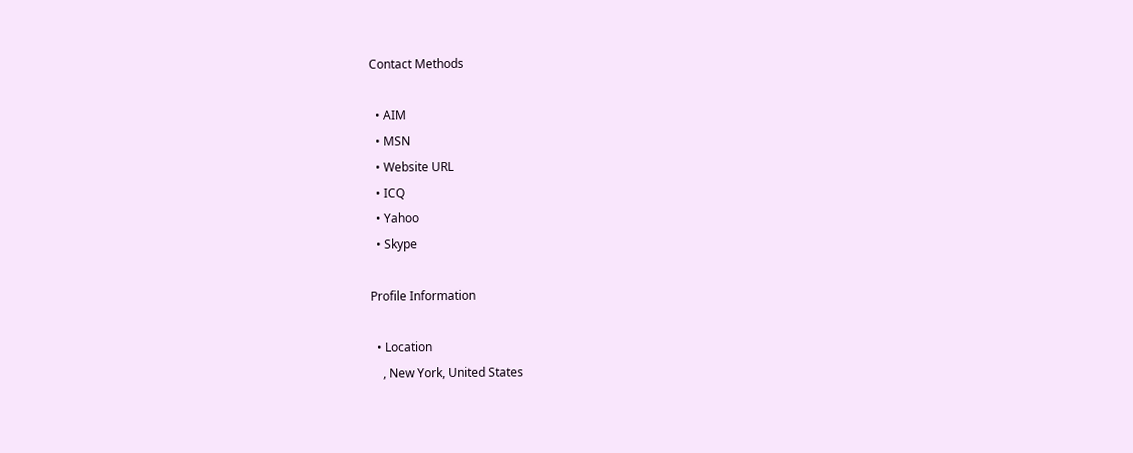Contact Methods

  • AIM
  • MSN
  • Website URL
  • ICQ
  • Yahoo
  • Skype

Profile Information

  • Location
    , New York, United States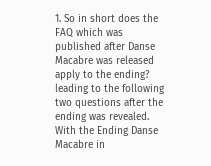1. So in short does the FAQ which was published after Danse Macabre was released apply to the ending? leading to the following two questions after the ending was revealed. With the Ending Danse Macabre in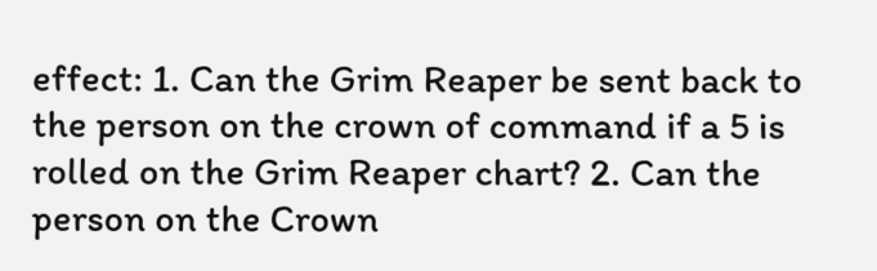effect: 1. Can the Grim Reaper be sent back to the person on the crown of command if a 5 is rolled on the Grim Reaper chart? 2. Can the person on the Crown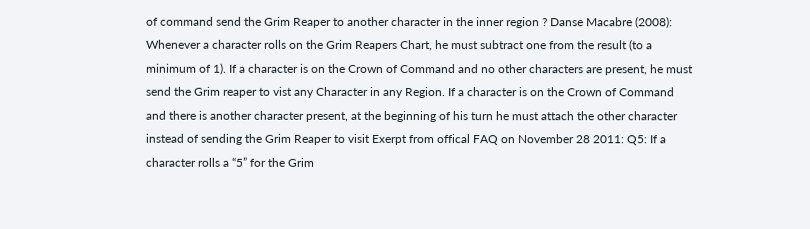of command send the Grim Reaper to another character in the inner region ? Danse Macabre (2008): Whenever a character rolls on the Grim Reapers Chart, he must subtract one from the result (to a minimum of 1). If a character is on the Crown of Command and no other characters are present, he must send the Grim reaper to vist any Character in any Region. If a character is on the Crown of Command and there is another character present, at the beginning of his turn he must attach the other character instead of sending the Grim Reaper to visit Exerpt from offical FAQ on November 28 2011: Q5: If a character rolls a “5” for the Grim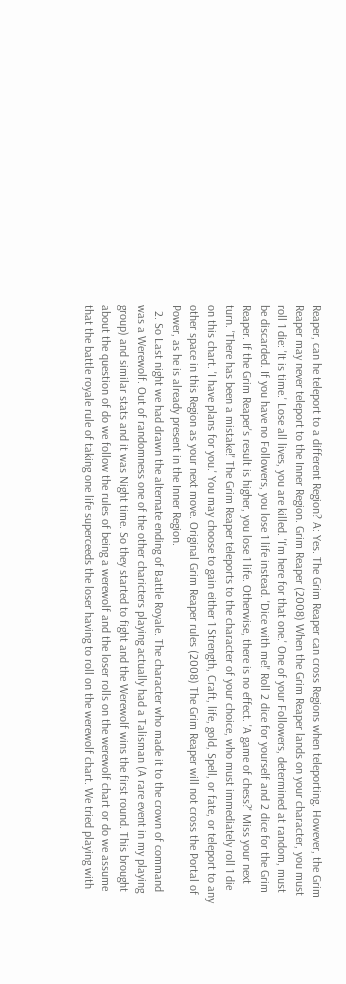Reaper, can he teleport to a different Region? A: Yes. The Grim Reaper can cross Regions when teleporting. However, the Grim Reaper may never teleport to the Inner Region. Grim Reaper (2008) When the Grim Reaper lands on your character, you must roll 1 die: 'It is time.' Lose all lives, you are killed. 'I'm here for that one.' One of your Followers, determined at random, must be discarded. If you have no Followers, you lose 1 life instead. 'Dice with me!' Roll 2 dice for yourself and 2 dice for the Grim Reaper. If the Grim Reaper's result is higher, you lose 1 life. Otherwise, there is no effect. 'A game of chess?' Miss your next turn. 'There has been a mistake!' The Grim Reaper teleports to the character of your choice, who must immediately roll 1 die on this chart. 'I have plans for you.' You may choose to gain either 1 Strength, Craft, life, gold, Spell, or fate, or teleport to any other space in this Region as your next move. Original Grim Reaper rules (2008) The Grim Reaper will not cross the Portal of Power, as he is already present in the Inner Region.
  2. So Last night we had drawn the alternate ending of Battle Royale. The character who made it to the crown of command was a Werewolf. Out of randomness one of the other charicters playing actually had a Talisman (A rare event in my playing group) and similar stats and it was Night time. So they started to fight and the Werewolf wins the first round. This brought about the question of do we follow the rules of being a werewolf and the loser rolls on the werewolf chart or do we assume that the battle royale rule of taking one life superceeds the loser having to roll on the werewolf chart. We tried playing with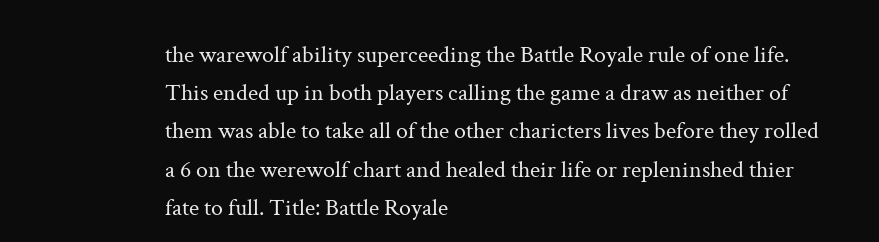the warewolf ability superceeding the Battle Royale rule of one life. This ended up in both players calling the game a draw as neither of them was able to take all of the other charicters lives before they rolled a 6 on the werewolf chart and healed their life or repleninshed thier fate to full. Title: Battle Royale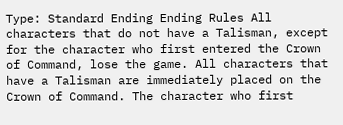Type: Standard Ending Ending Rules All characters that do not have a Talisman, except for the character who first entered the Crown of Command, lose the game. All characters that have a Talisman are immediately placed on the Crown of Command. The character who first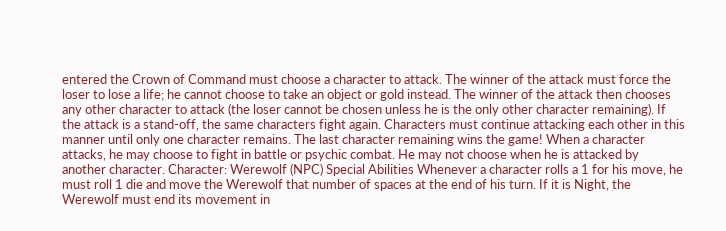entered the Crown of Command must choose a character to attack. The winner of the attack must force the loser to lose a life; he cannot choose to take an object or gold instead. The winner of the attack then chooses any other character to attack (the loser cannot be chosen unless he is the only other character remaining). If the attack is a stand-off, the same characters fight again. Characters must continue attacking each other in this manner until only one character remains. The last character remaining wins the game! When a character attacks, he may choose to fight in battle or psychic combat. He may not choose when he is attacked by another character. Character: Werewolf (NPC) Special Abilities Whenever a character rolls a 1 for his move, he must roll 1 die and move the Werewolf that number of spaces at the end of his turn. If it is Night, the Werewolf must end its movement in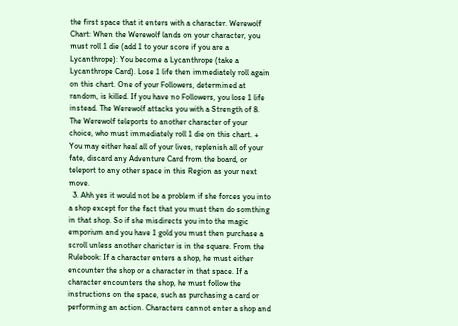the first space that it enters with a character. Werewolf Chart: When the Werewolf lands on your character, you must roll 1 die (add 1 to your score if you are a Lycanthrope): You become a Lycanthrope (take a Lycanthrope Card). Lose 1 life then immediately roll again on this chart. One of your Followers, determined at random, is killed. If you have no Followers, you lose 1 life instead. The Werewolf attacks you with a Strength of 8. The Werewolf teleports to another character of your choice, who must immediately roll 1 die on this chart. + You may either heal all of your lives, replenish all of your fate, discard any Adventure Card from the board, or teleport to any other space in this Region as your next move.
  3. Ahh yes it would not be a problem if she forces you into a shop except for the fact that you must then do somthing in that shop. So if she misdirects you into the magic emporium and you have 1 gold you must then purchase a scroll unless another charicter is in the square. From the Rulebook: If a character enters a shop, he must either encounter the shop or a character in that space. If a character encounters the shop, he must follow the instructions on the space, such as purchasing a card or performing an action. Characters cannot enter a shop and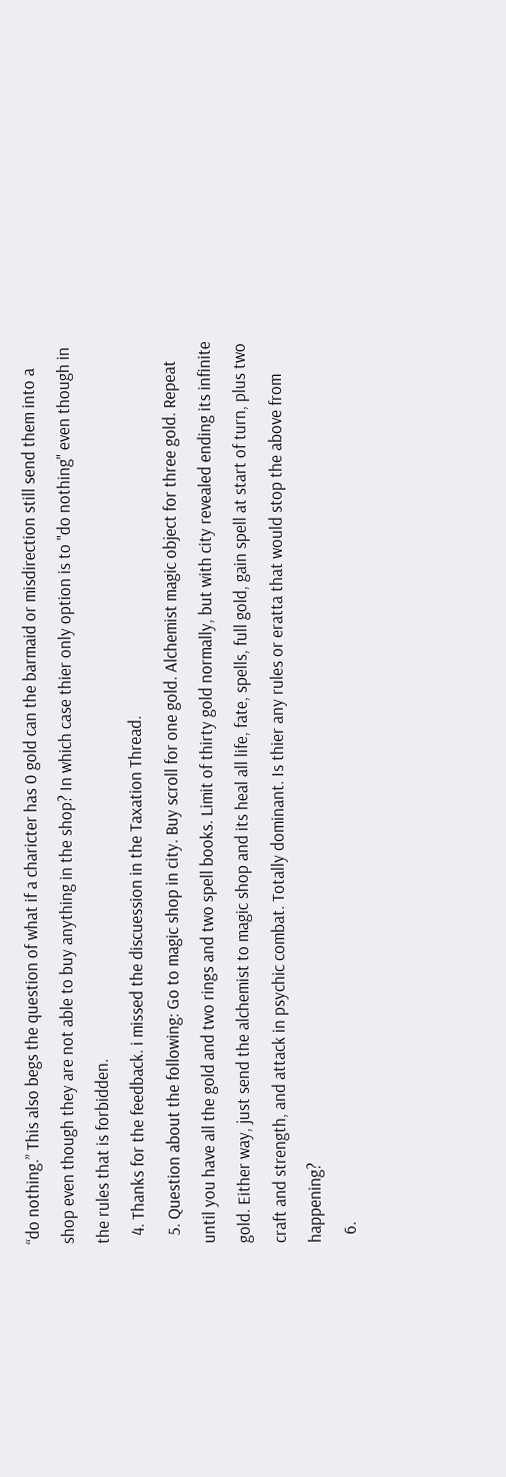“do nothing.” This also begs the question of what if a charicter has 0 gold can the barmaid or misdirection still send them into a shop even though they are not able to buy anything in the shop? In which case thier only option is to "do nothing" even though in the rules that is forbidden.
  4. Thanks for the feedback. i missed the discuession in the Taxation Thread.
  5. Question about the following: Go to magic shop in city. Buy scroll for one gold. Alchemist magic object for three gold. Repeat until you have all the gold and two rings and two spell books. Limit of thirty gold normally, but with city revealed ending its infinite gold. Either way, just send the alchemist to magic shop and its heal all life, fate, spells, full gold, gain spell at start of turn, plus two craft and strength, and attack in psychic combat. Totally dominant. Is thier any rules or eratta that would stop the above from happening?
  6.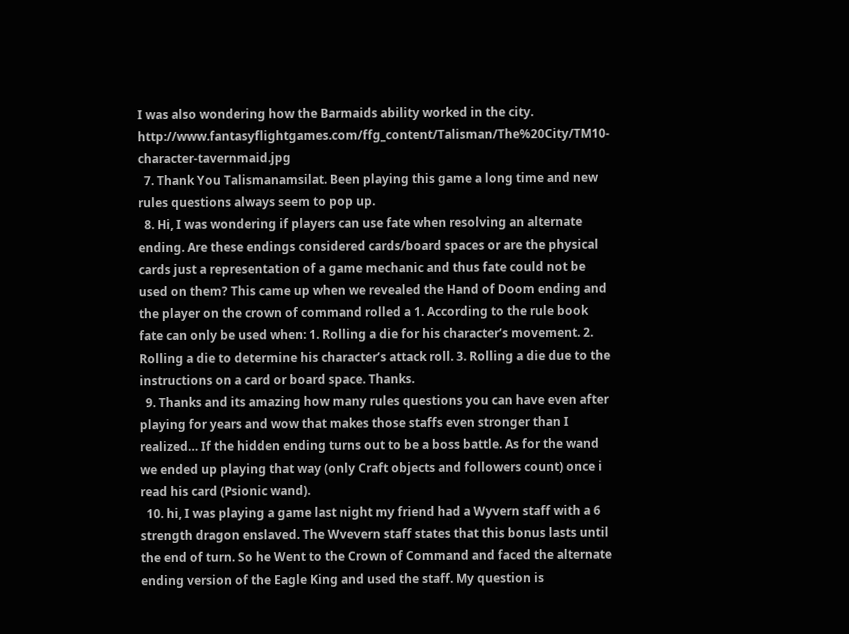I was also wondering how the Barmaids ability worked in the city. http://www.fantasyflightgames.com/ffg_content/Talisman/The%20City/TM10-character-tavernmaid.jpg
  7. Thank You Talismanamsilat. Been playing this game a long time and new rules questions always seem to pop up.
  8. Hi, I was wondering if players can use fate when resolving an alternate ending. Are these endings considered cards/board spaces or are the physical cards just a representation of a game mechanic and thus fate could not be used on them? This came up when we revealed the Hand of Doom ending and the player on the crown of command rolled a 1. According to the rule book fate can only be used when: 1. Rolling a die for his character’s movement. 2. Rolling a die to determine his character’s attack roll. 3. Rolling a die due to the instructions on a card or board space. Thanks.
  9. Thanks and its amazing how many rules questions you can have even after playing for years and wow that makes those staffs even stronger than I realized… If the hidden ending turns out to be a boss battle. As for the wand we ended up playing that way (only Craft objects and followers count) once i read his card (Psionic wand).
  10. hi, I was playing a game last night my friend had a Wyvern staff with a 6 strength dragon enslaved. The Wvevern staff states that this bonus lasts until the end of turn. So he Went to the Crown of Command and faced the alternate ending version of the Eagle King and used the staff. My question is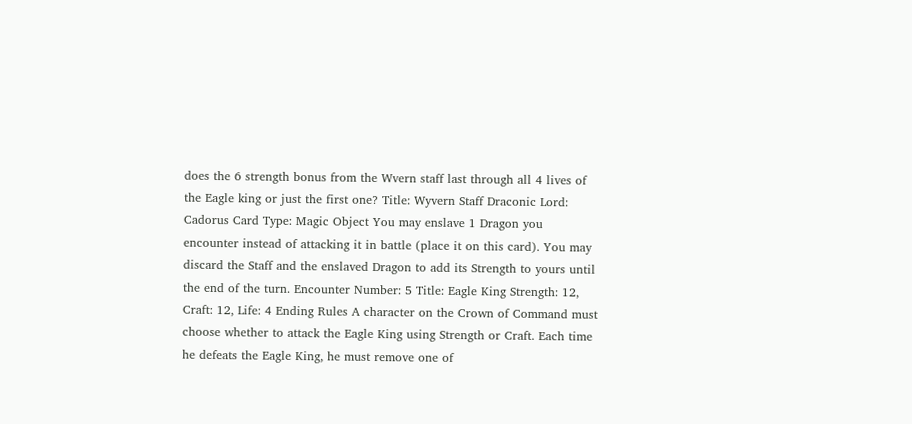does the 6 strength bonus from the Wvern staff last through all 4 lives of the Eagle king or just the first one? Title: Wyvern Staff Draconic Lord: Cadorus Card Type: Magic Object You may enslave 1 Dragon you encounter instead of attacking it in battle (place it on this card). You may discard the Staff and the enslaved Dragon to add its Strength to yours until the end of the turn. Encounter Number: 5 Title: Eagle King Strength: 12, Craft: 12, Life: 4 Ending Rules A character on the Crown of Command must choose whether to attack the Eagle King using Strength or Craft. Each time he defeats the Eagle King, he must remove one of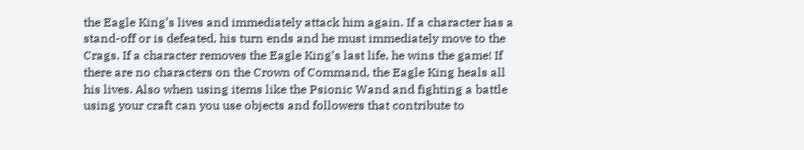the Eagle King’s lives and immediately attack him again. If a character has a stand-off or is defeated, his turn ends and he must immediately move to the Crags. If a character removes the Eagle King’s last life, he wins the game! If there are no characters on the Crown of Command, the Eagle King heals all his lives. Also when using items like the Psionic Wand and fighting a battle using your craft can you use objects and followers that contribute to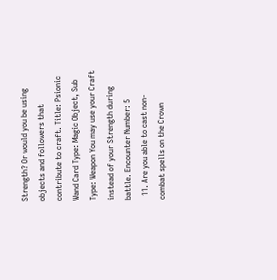Strength? Or would you be using objects and followers that contribute to craft. Title: Psionic Wand Card Type: Magic Object, Sub Type: Weapon You may use your Craft instead of your Strength during battle. Encounter Number: 5
  11. Are you able to cast non-combat spells on the Crown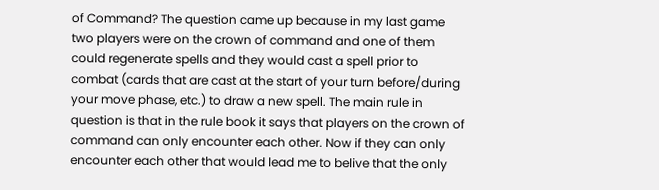of Command? The question came up because in my last game two players were on the crown of command and one of them could regenerate spells and they would cast a spell prior to combat (cards that are cast at the start of your turn before/during your move phase, etc.) to draw a new spell. The main rule in question is that in the rule book it says that players on the crown of command can only encounter each other. Now if they can only encounter each other that would lead me to belive that the only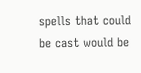spells that could be cast would be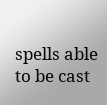spells able to be cast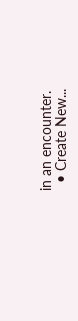in an encounter.
  • Create New...